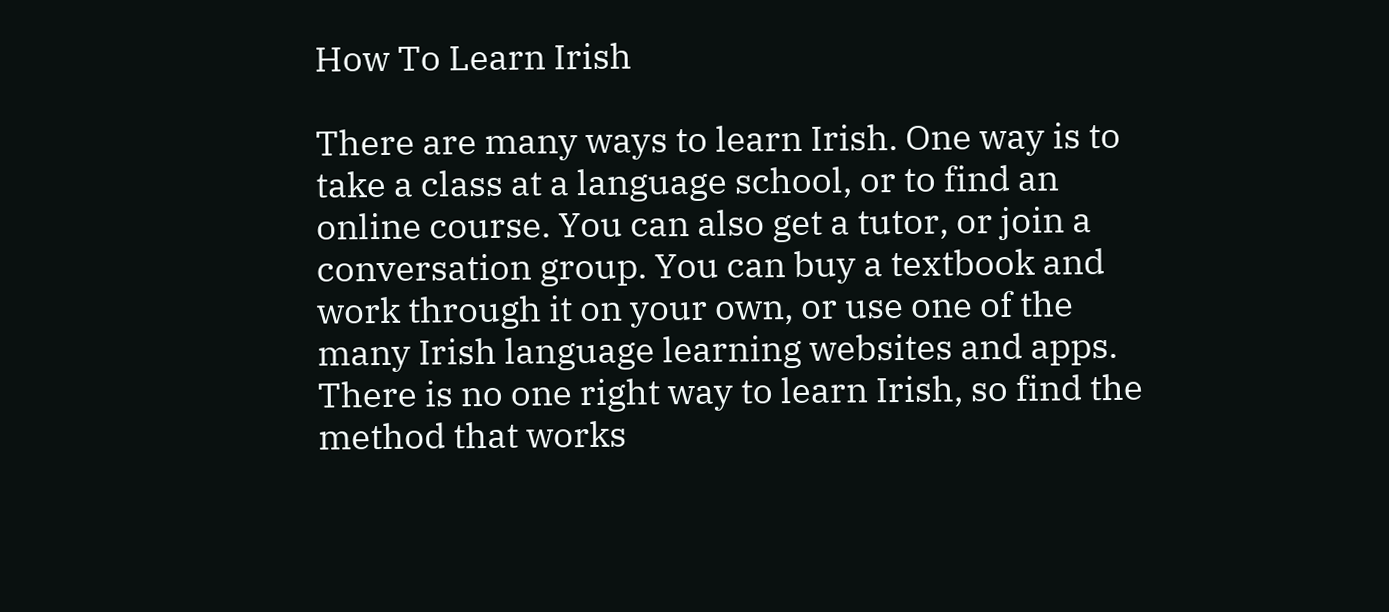How To Learn Irish

There are many ways to learn Irish. One way is to take a class at a language school, or to find an online course. You can also get a tutor, or join a conversation group. You can buy a textbook and work through it on your own, or use one of the many Irish language learning websites and apps. There is no one right way to learn Irish, so find the method that works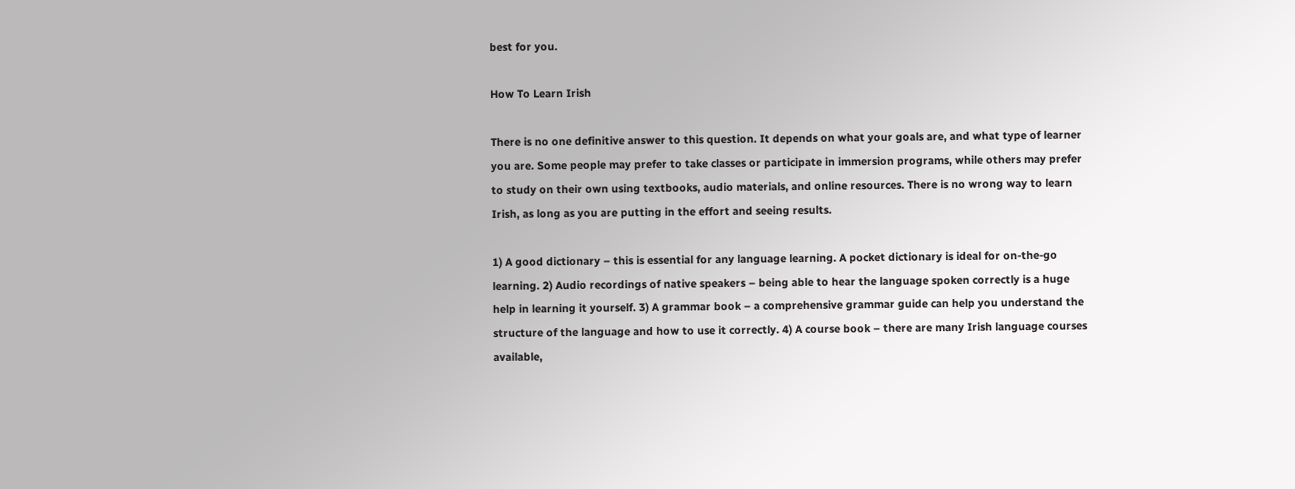best for you.

How To Learn Irish

There is no one definitive answer to this question. It depends on what your goals are, and what type of learner you are. Some people may prefer to take classes or participate in immersion programs, while others may prefer to study on their own using textbooks, audio materials, and online resources. There is no wrong way to learn Irish, as long as you are putting in the effort and seeing results.

1) A good dictionary – this is essential for any language learning. A pocket dictionary is ideal for on-the-go learning. 2) Audio recordings of native speakers – being able to hear the language spoken correctly is a huge help in learning it yourself. 3) A grammar book – a comprehensive grammar guide can help you understand the structure of the language and how to use it correctly. 4) A course book – there are many Irish language courses available,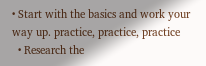• Start with the basics and work your way up. practice, practice, practice
  • Research the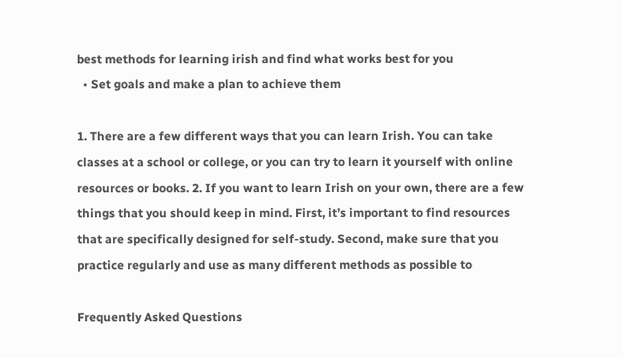best methods for learning irish and find what works best for you
  • Set goals and make a plan to achieve them

1. There are a few different ways that you can learn Irish. You can take classes at a school or college, or you can try to learn it yourself with online resources or books. 2. If you want to learn Irish on your own, there are a few things that you should keep in mind. First, it’s important to find resources that are specifically designed for self-study. Second, make sure that you practice regularly and use as many different methods as possible to

Frequently Asked Questions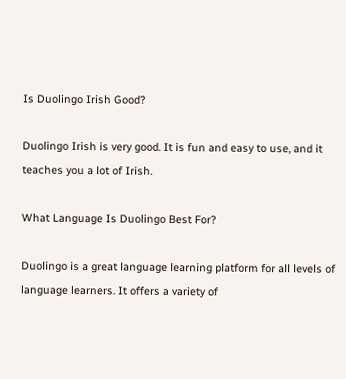Is Duolingo Irish Good?

Duolingo Irish is very good. It is fun and easy to use, and it teaches you a lot of Irish.

What Language Is Duolingo Best For?

Duolingo is a great language learning platform for all levels of language learners. It offers a variety of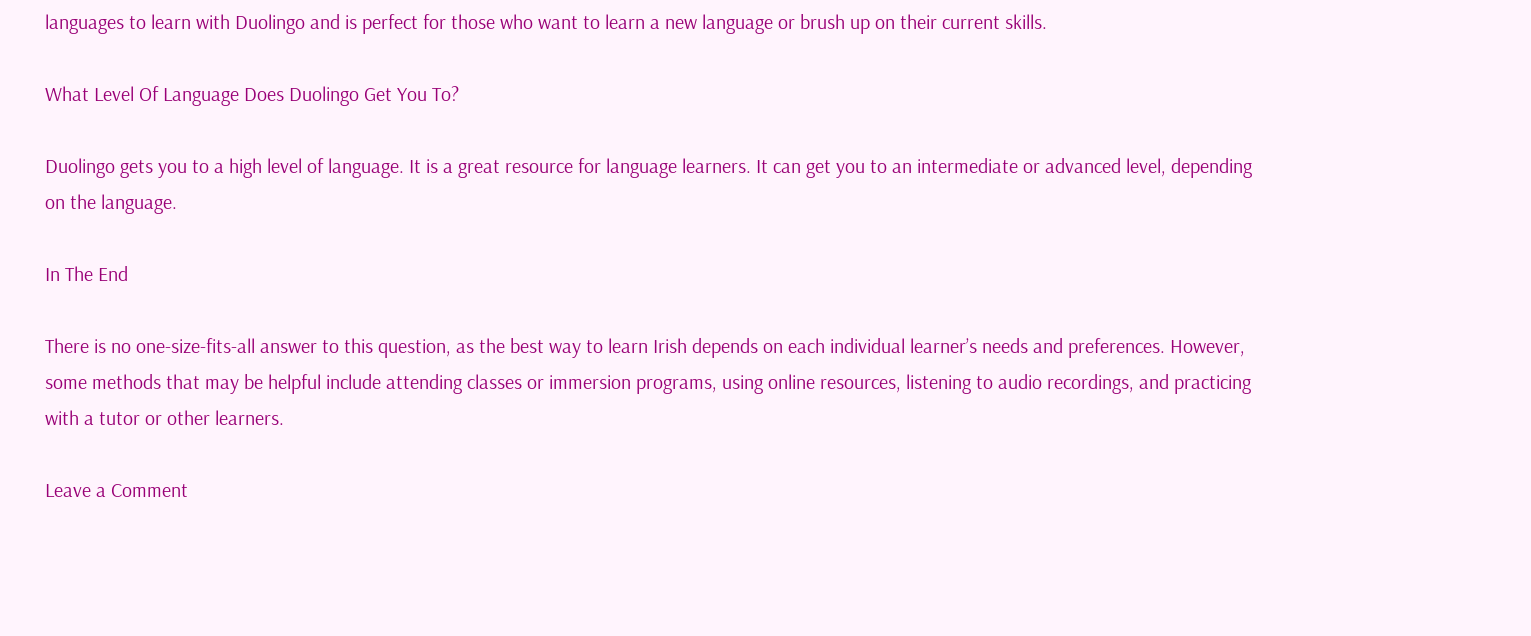languages to learn with Duolingo and is perfect for those who want to learn a new language or brush up on their current skills.

What Level Of Language Does Duolingo Get You To?

Duolingo gets you to a high level of language. It is a great resource for language learners. It can get you to an intermediate or advanced level, depending on the language.

In The End

There is no one-size-fits-all answer to this question, as the best way to learn Irish depends on each individual learner’s needs and preferences. However, some methods that may be helpful include attending classes or immersion programs, using online resources, listening to audio recordings, and practicing with a tutor or other learners.

Leave a Comment